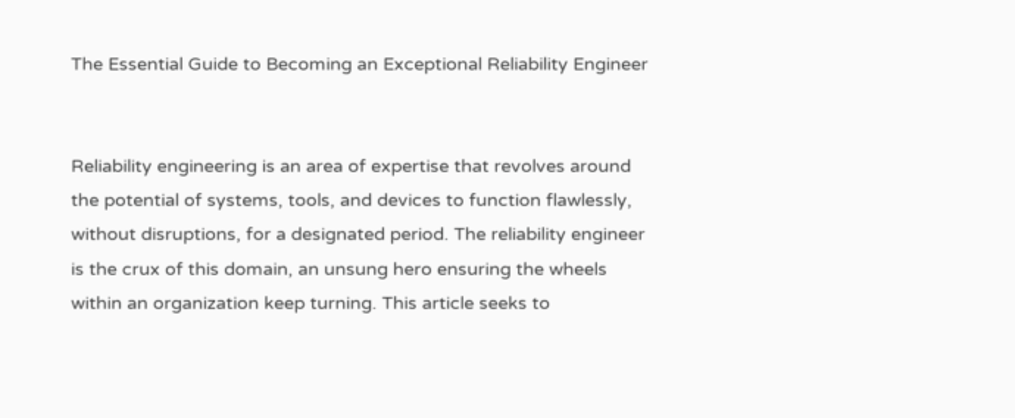The Essential Guide to Becoming an Exceptional Reliability Engineer


Reliability engineering is an area of expertise that revolves around the potential of systems, tools, and devices to function flawlessly, without disruptions, for a designated period. The reliability engineer is the crux of this domain, an unsung hero ensuring the wheels within an organization keep turning. This article seeks to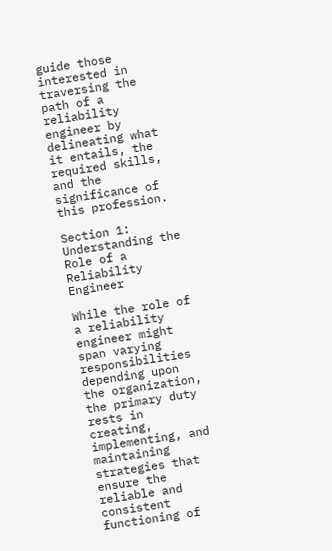guide those interested in traversing the path of a reliability engineer by delineating what it entails, the required skills, and the significance of this profession.

Section 1: Understanding the Role of a Reliability Engineer

While the role of a reliability engineer might span varying responsibilities depending upon the organization, the primary duty rests in creating, implementing, and maintaining strategies that ensure the reliable and consistent functioning of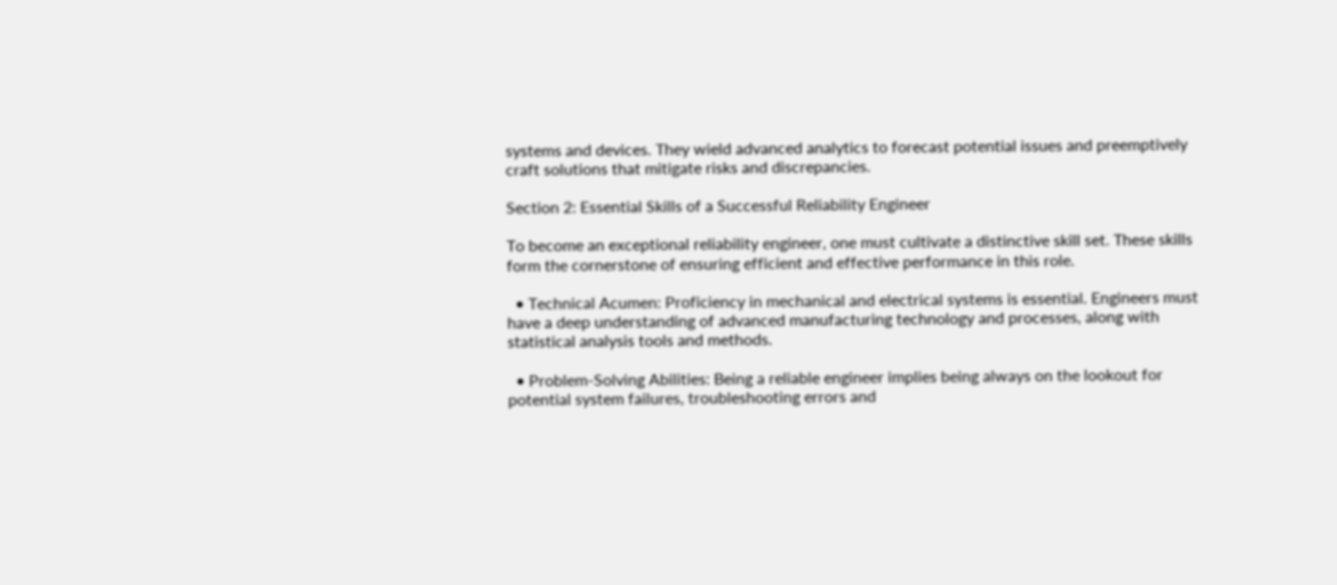systems and devices. They wield advanced analytics to forecast potential issues and preemptively craft solutions that mitigate risks and discrepancies.

Section 2: Essential Skills of a Successful Reliability Engineer

To become an exceptional reliability engineer, one must cultivate a distinctive skill set. These skills form the cornerstone of ensuring efficient and effective performance in this role.

  • Technical Acumen: Proficiency in mechanical and electrical systems is essential. Engineers must have a deep understanding of advanced manufacturing technology and processes, along with statistical analysis tools and methods.

  • Problem-Solving Abilities: Being a reliable engineer implies being always on the lookout for potential system failures, troubleshooting errors and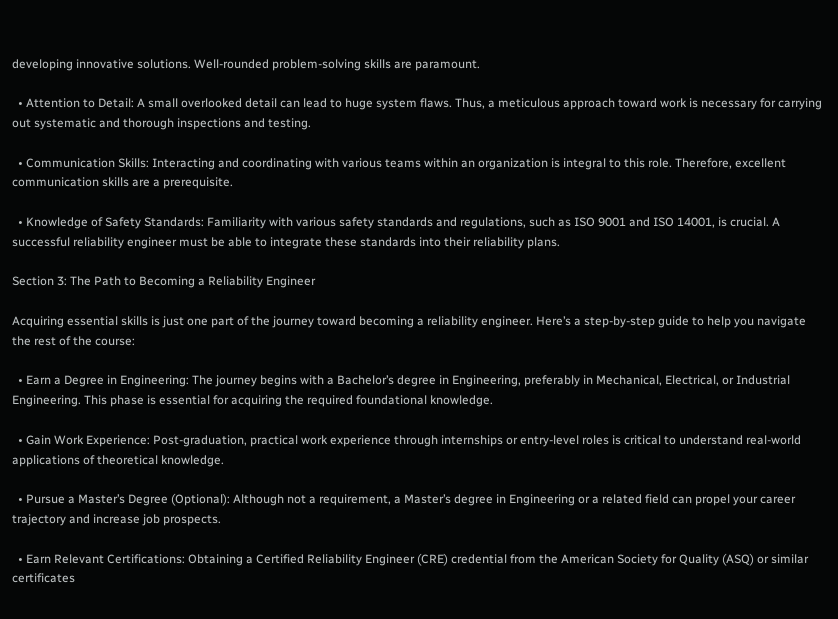developing innovative solutions. Well-rounded problem-solving skills are paramount.

  • Attention to Detail: A small overlooked detail can lead to huge system flaws. Thus, a meticulous approach toward work is necessary for carrying out systematic and thorough inspections and testing.

  • Communication Skills: Interacting and coordinating with various teams within an organization is integral to this role. Therefore, excellent communication skills are a prerequisite.

  • Knowledge of Safety Standards: Familiarity with various safety standards and regulations, such as ISO 9001 and ISO 14001, is crucial. A successful reliability engineer must be able to integrate these standards into their reliability plans.

Section 3: The Path to Becoming a Reliability Engineer

Acquiring essential skills is just one part of the journey toward becoming a reliability engineer. Here’s a step-by-step guide to help you navigate the rest of the course:

  • Earn a Degree in Engineering: The journey begins with a Bachelor’s degree in Engineering, preferably in Mechanical, Electrical, or Industrial Engineering. This phase is essential for acquiring the required foundational knowledge.

  • Gain Work Experience: Post-graduation, practical work experience through internships or entry-level roles is critical to understand real-world applications of theoretical knowledge.

  • Pursue a Master’s Degree (Optional): Although not a requirement, a Master’s degree in Engineering or a related field can propel your career trajectory and increase job prospects.

  • Earn Relevant Certifications: Obtaining a Certified Reliability Engineer (CRE) credential from the American Society for Quality (ASQ) or similar certificates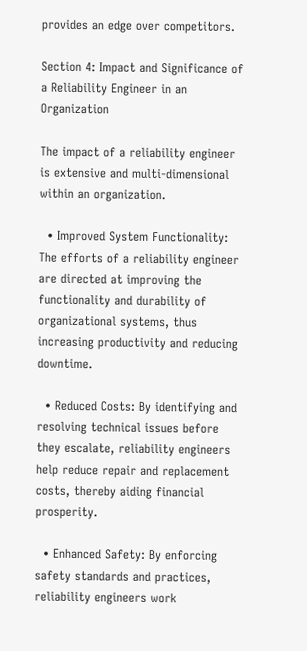provides an edge over competitors.

Section 4: Impact and Significance of a Reliability Engineer in an Organization

The impact of a reliability engineer is extensive and multi-dimensional within an organization.

  • Improved System Functionality: The efforts of a reliability engineer are directed at improving the functionality and durability of organizational systems, thus increasing productivity and reducing downtime.

  • Reduced Costs: By identifying and resolving technical issues before they escalate, reliability engineers help reduce repair and replacement costs, thereby aiding financial prosperity.

  • Enhanced Safety: By enforcing safety standards and practices, reliability engineers work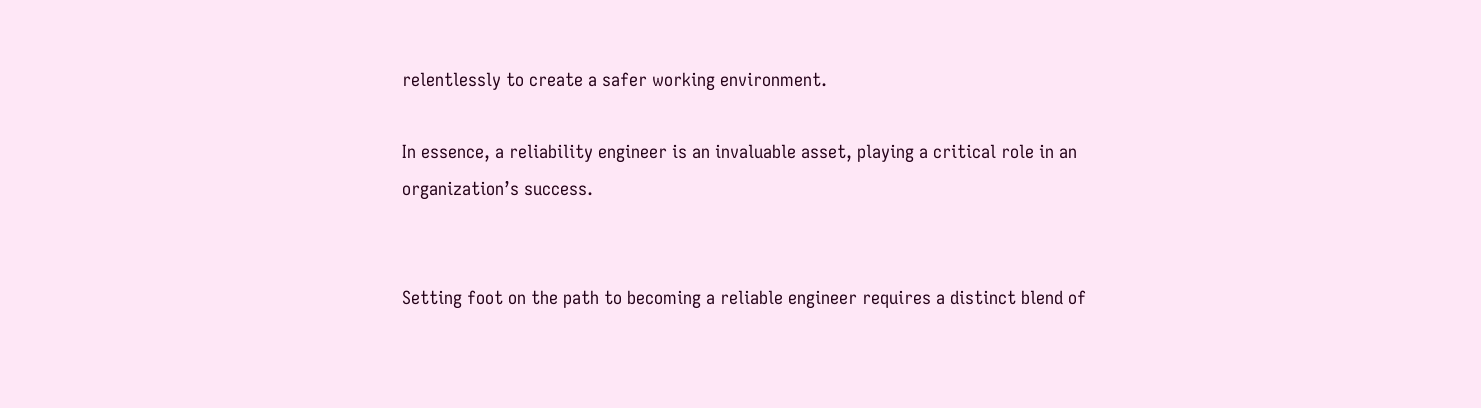relentlessly to create a safer working environment.

In essence, a reliability engineer is an invaluable asset, playing a critical role in an organization’s success.


Setting foot on the path to becoming a reliable engineer requires a distinct blend of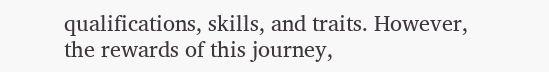qualifications, skills, and traits. However, the rewards of this journey,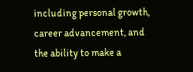including personal growth, career advancement, and the ability to make a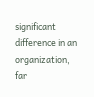significant difference in an organization, far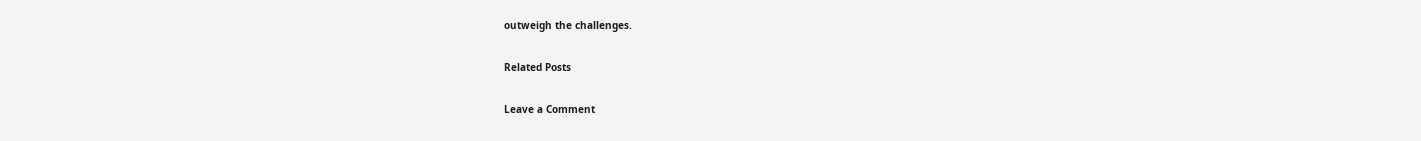outweigh the challenges.

Related Posts

Leave a Comment